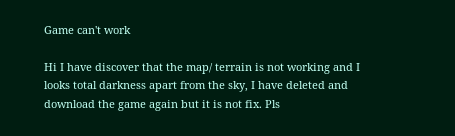Game can't work

Hi I have discover that the map/ terrain is not working and I looks total darkness apart from the sky, I have deleted and download the game again but it is not fix. Pls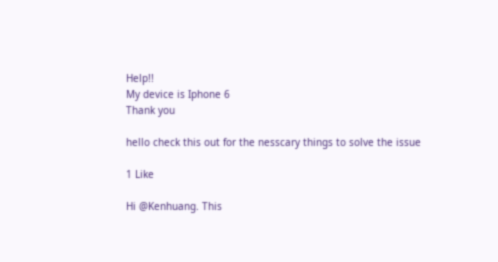Help!!
My device is Iphone 6
Thank you

hello check this out for the nesscary things to solve the issue

1 Like

Hi @Kenhuang. This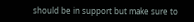should be in support but make sure to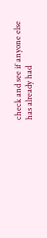check and see if anyone else has already had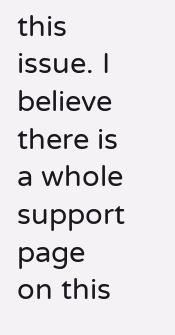this issue. I believe there is a whole support page on this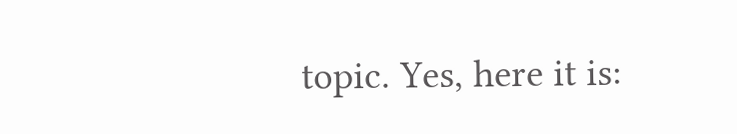topic. Yes, here it is: